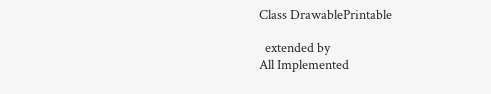Class DrawablePrintable

  extended by
All Implemented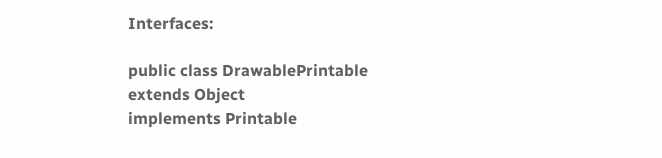Interfaces:

public class DrawablePrintable
extends Object
implements Printable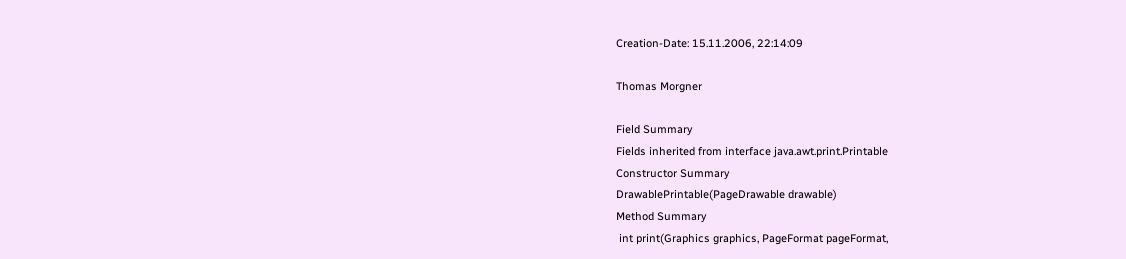Creation-Date: 15.11.2006, 22:14:09

Thomas Morgner

Field Summary
Fields inherited from interface java.awt.print.Printable
Constructor Summary
DrawablePrintable(PageDrawable drawable)
Method Summary
 int print(Graphics graphics, PageFormat pageFormat,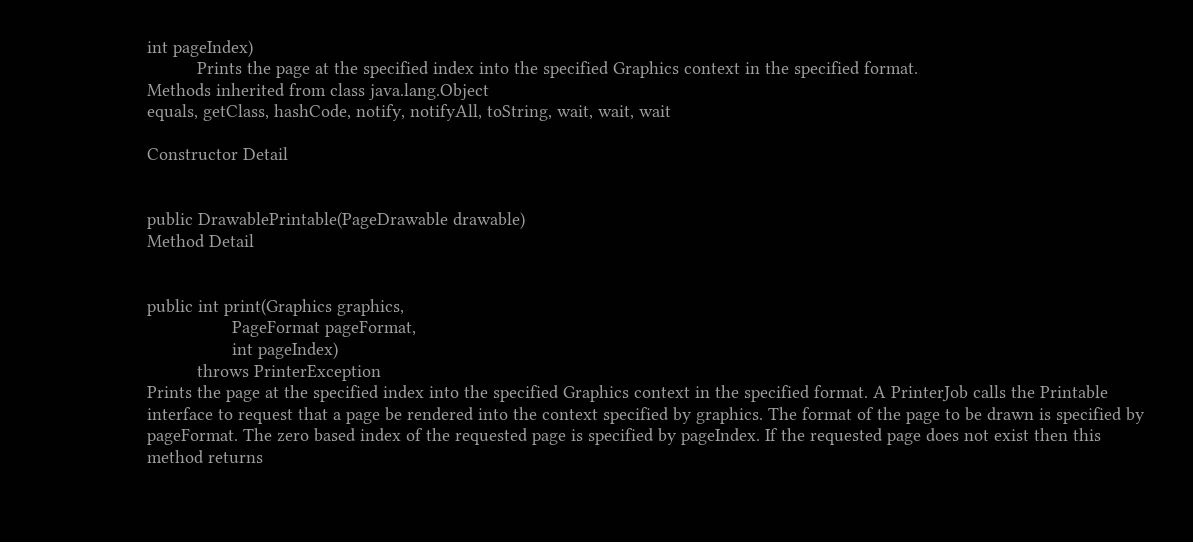int pageIndex)
          Prints the page at the specified index into the specified Graphics context in the specified format.
Methods inherited from class java.lang.Object
equals, getClass, hashCode, notify, notifyAll, toString, wait, wait, wait

Constructor Detail


public DrawablePrintable(PageDrawable drawable)
Method Detail


public int print(Graphics graphics,
                 PageFormat pageFormat,
                 int pageIndex)
          throws PrinterException
Prints the page at the specified index into the specified Graphics context in the specified format. A PrinterJob calls the Printable interface to request that a page be rendered into the context specified by graphics. The format of the page to be drawn is specified by pageFormat. The zero based index of the requested page is specified by pageIndex. If the requested page does not exist then this method returns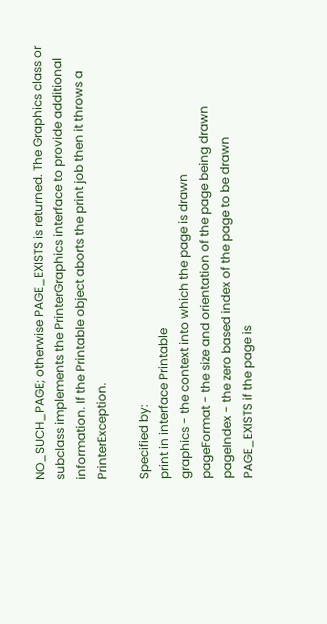NO_SUCH_PAGE; otherwise PAGE_EXISTS is returned. The Graphics class or subclass implements the PrinterGraphics interface to provide additional information. If the Printable object aborts the print job then it throws a PrinterException.

Specified by:
print in interface Printable
graphics - the context into which the page is drawn
pageFormat - the size and orientation of the page being drawn
pageIndex - the zero based index of the page to be drawn
PAGE_EXISTS if the page is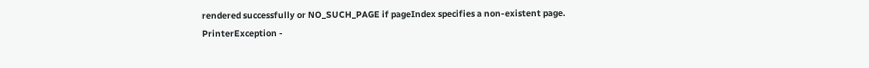rendered successfully or NO_SUCH_PAGE if pageIndex specifies a non-existent page.
PrinterException -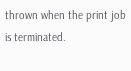thrown when the print job is terminated.